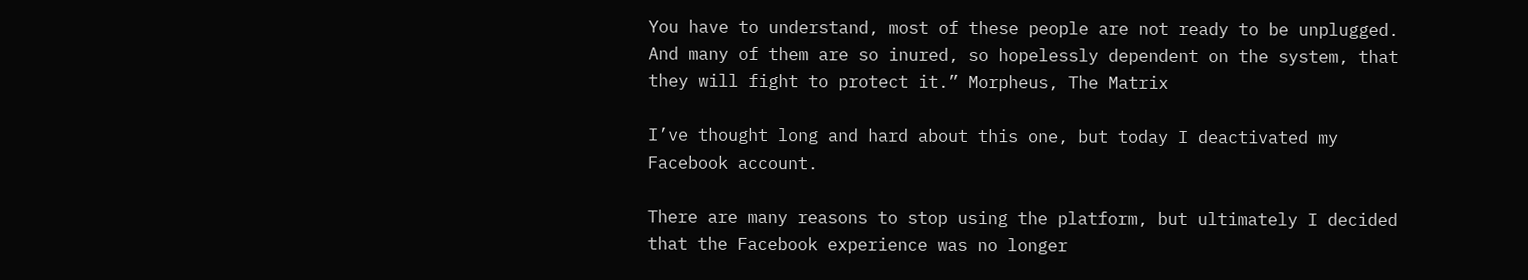You have to understand, most of these people are not ready to be unplugged. And many of them are so inured, so hopelessly dependent on the system, that they will fight to protect it.” Morpheus, The Matrix

I’ve thought long and hard about this one, but today I deactivated my Facebook account.

There are many reasons to stop using the platform, but ultimately I decided that the Facebook experience was no longer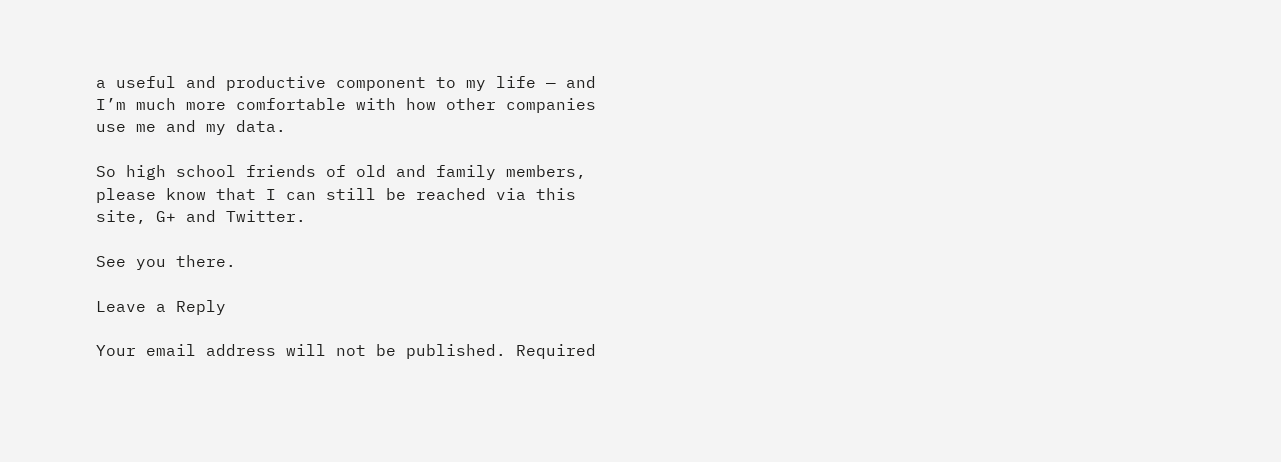a useful and productive component to my life — and I’m much more comfortable with how other companies use me and my data.

So high school friends of old and family members, please know that I can still be reached via this site, G+ and Twitter.

See you there.

Leave a Reply

Your email address will not be published. Required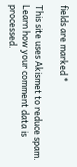fields are marked *

This site uses Akismet to reduce spam. Learn how your comment data is processed.